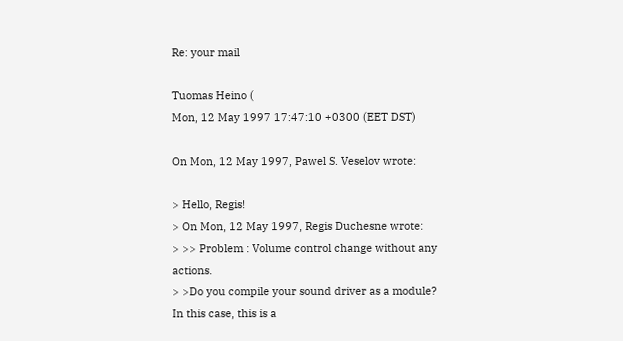Re: your mail

Tuomas Heino (
Mon, 12 May 1997 17:47:10 +0300 (EET DST)

On Mon, 12 May 1997, Pawel S. Veselov wrote:

> Hello, Regis!
> On Mon, 12 May 1997, Regis Duchesne wrote:
> >> Problem : Volume control change without any actions.
> >Do you compile your sound driver as a module? In this case, this is a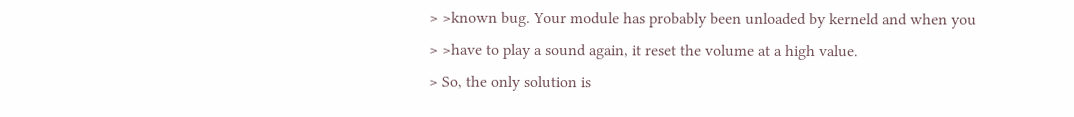> >known bug. Your module has probably been unloaded by kerneld and when you
> >have to play a sound again, it reset the volume at a high value.
> So, the only solution is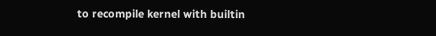to recompile kernel with builtin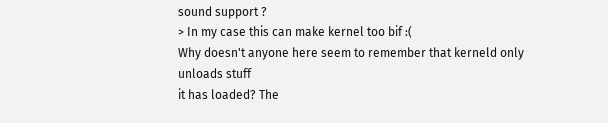sound support ?
> In my case this can make kernel too bif :(
Why doesn't anyone here seem to remember that kerneld only unloads stuff
it has loaded? The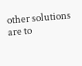other solutions are to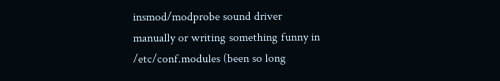insmod/modprobe sound driver
manually or writing something funny in /etc/conf.modules (been so long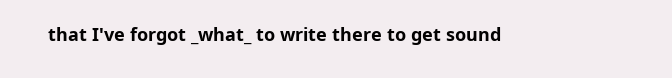that I've forgot _what_ to write there to get sound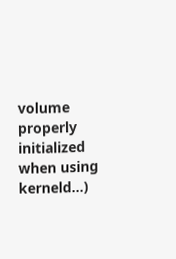volume properly
initialized when using kerneld...)